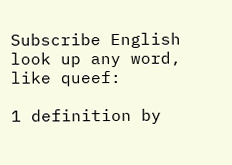Subscribe English
look up any word, like queef:

1 definition by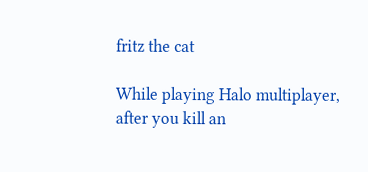fritz the cat

While playing Halo multiplayer, after you kill an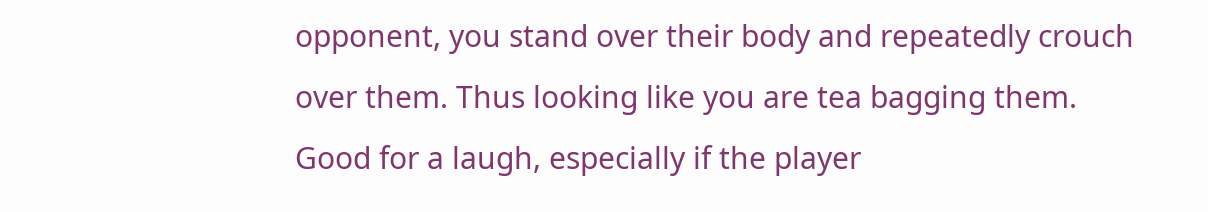opponent, you stand over their body and repeatedly crouch over them. Thus looking like you are tea bagging them. Good for a laugh, especially if the player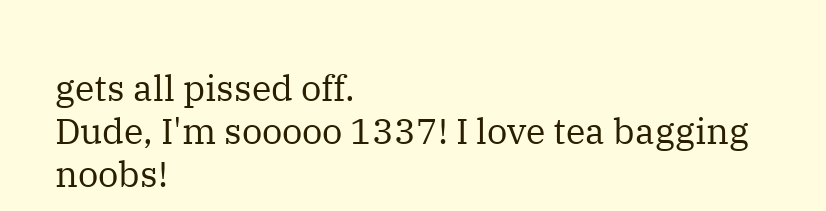gets all pissed off.
Dude, I'm sooooo 1337! I love tea bagging noobs!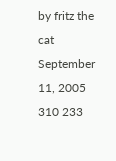by fritz the cat September 11, 2005
310 233